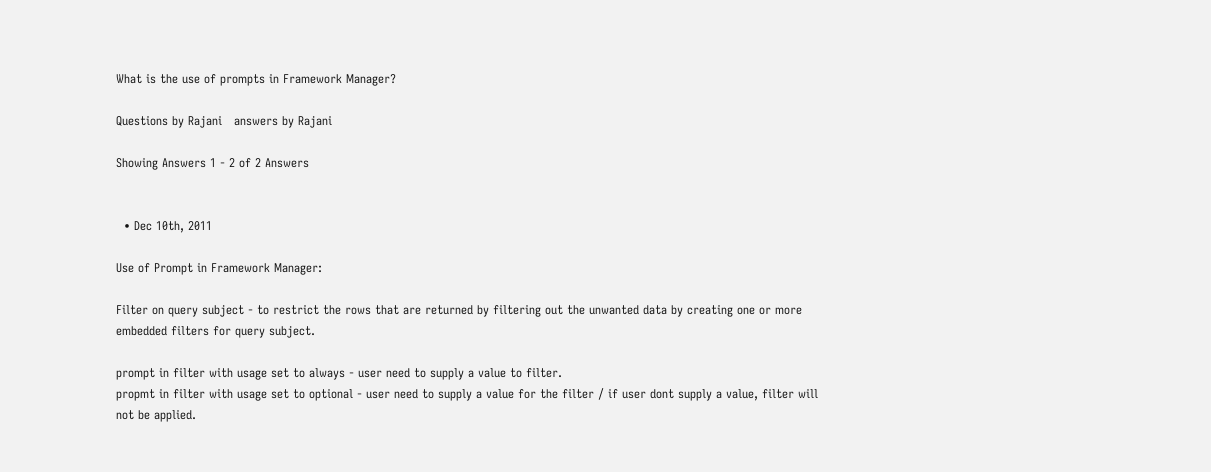What is the use of prompts in Framework Manager?

Questions by Rajani   answers by Rajani

Showing Answers 1 - 2 of 2 Answers


  • Dec 10th, 2011

Use of Prompt in Framework Manager:

Filter on query subject - to restrict the rows that are returned by filtering out the unwanted data by creating one or more embedded filters for query subject.

prompt in filter with usage set to always - user need to supply a value to filter.
propmt in filter with usage set to optional - user need to supply a value for the filter / if user dont supply a value, filter will not be applied.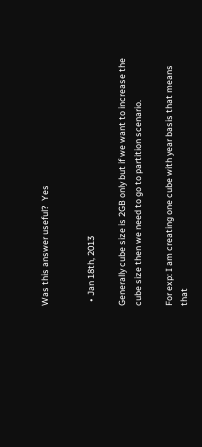Was this answer useful?  Yes


  • Jan 18th, 2013

Generally cube size is 2GB only but if we want to increase the cube size then we need to go to partition scenario.

For exp: I am creating one cube with year basis that means that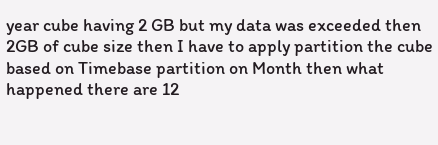year cube having 2 GB but my data was exceeded then 2GB of cube size then I have to apply partition the cube based on Timebase partition on Month then what happened there are 12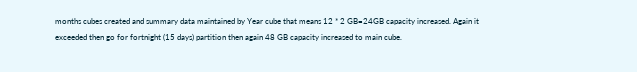months cubes created and summary data maintained by Year cube that means 12 * 2 GB=24GB capacity increased. Again it exceeded then go for fortnight (15 days) partition then again 48 GB capacity increased to main cube.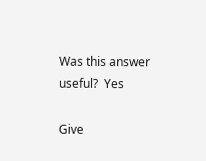Was this answer useful?  Yes

Give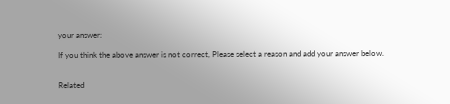your answer:

If you think the above answer is not correct, Please select a reason and add your answer below.


Related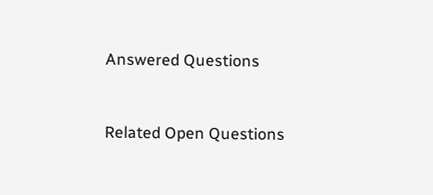Answered Questions


Related Open Questions